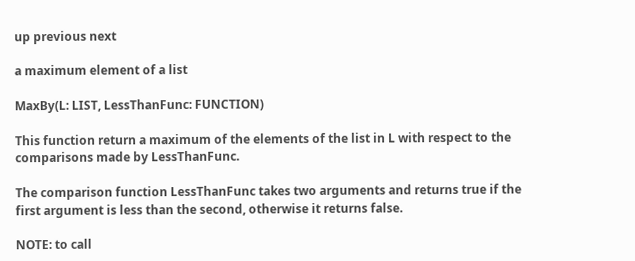up previous next

a maximum element of a list

MaxBy(L: LIST, LessThanFunc: FUNCTION)

This function return a maximum of the elements of the list in L with respect to the comparisons made by LessThanFunc.

The comparison function LessThanFunc takes two arguments and returns true if the first argument is less than the second, otherwise it returns false.

NOTE: to call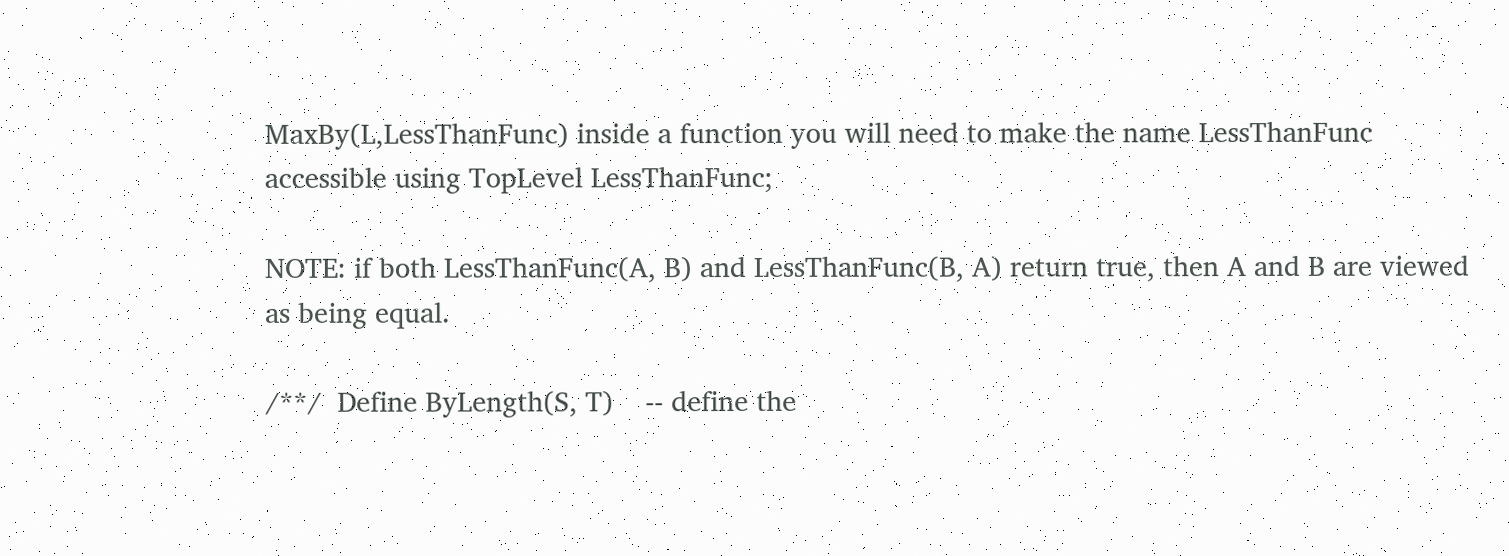MaxBy(L,LessThanFunc) inside a function you will need to make the name LessThanFunc accessible using TopLevel LessThanFunc;

NOTE: if both LessThanFunc(A, B) and LessThanFunc(B, A) return true, then A and B are viewed as being equal.

/**/  Define ByLength(S, T)    -- define the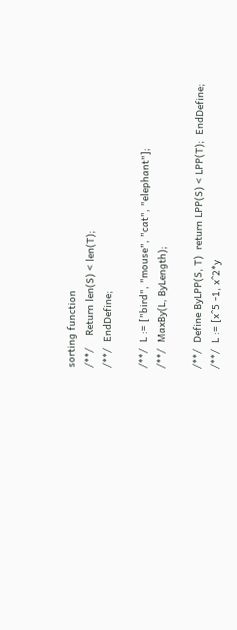sorting function
/**/    Return len(S) < len(T);
/**/  EndDefine;

/**/  L := ["bird", "mouse", "cat", "elephant"];
/**/  MaxBy(L, ByLength);

/**/  Define ByLPP(S, T)  return LPP(S) < LPP(T);  EndDefine;
/**/  L := [x^5 -1, x^2*y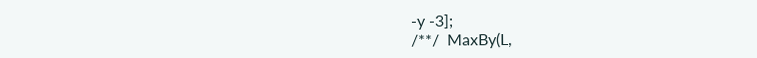-y -3];
/**/  MaxBy(L,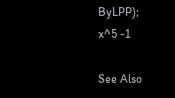ByLPP);
x^5 -1

See Also